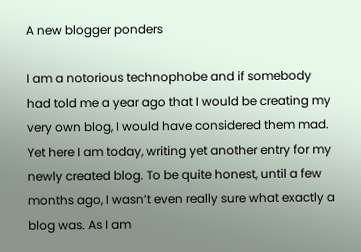A new blogger ponders

I am a notorious technophobe and if somebody had told me a year ago that I would be creating my very own blog, I would have considered them mad. Yet here I am today, writing yet another entry for my newly created blog. To be quite honest, until a few months ago, I wasn’t even really sure what exactly a blog was. As I am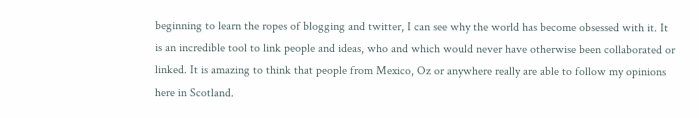beginning to learn the ropes of blogging and twitter, I can see why the world has become obsessed with it. It is an incredible tool to link people and ideas, who and which would never have otherwise been collaborated or linked. It is amazing to think that people from Mexico, Oz or anywhere really are able to follow my opinions here in Scotland.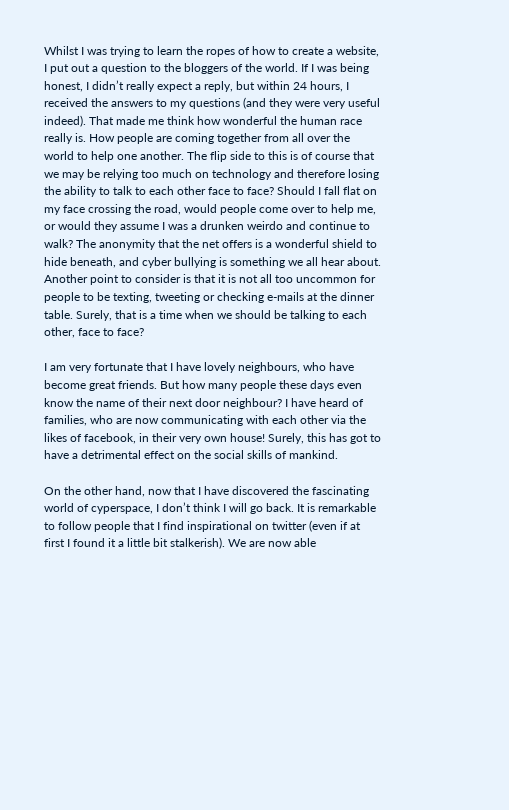Whilst I was trying to learn the ropes of how to create a website, I put out a question to the bloggers of the world. If I was being honest, I didn’t really expect a reply, but within 24 hours, I received the answers to my questions (and they were very useful indeed). That made me think how wonderful the human race really is. How people are coming together from all over the world to help one another. The flip side to this is of course that we may be relying too much on technology and therefore losing the ability to talk to each other face to face? Should I fall flat on my face crossing the road, would people come over to help me, or would they assume I was a drunken weirdo and continue to walk? The anonymity that the net offers is a wonderful shield to hide beneath, and cyber bullying is something we all hear about. Another point to consider is that it is not all too uncommon for people to be texting, tweeting or checking e-mails at the dinner table. Surely, that is a time when we should be talking to each other, face to face?

I am very fortunate that I have lovely neighbours, who have become great friends. But how many people these days even know the name of their next door neighbour? I have heard of families, who are now communicating with each other via the likes of facebook, in their very own house! Surely, this has got to have a detrimental effect on the social skills of mankind.

On the other hand, now that I have discovered the fascinating world of cyperspace, I don’t think I will go back. It is remarkable to follow people that I find inspirational on twitter (even if at first I found it a little bit stalkerish). We are now able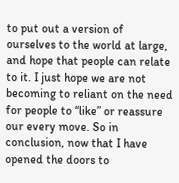to put out a version of ourselves to the world at large, and hope that people can relate to it. I just hope we are not becoming to reliant on the need for people to “like” or reassure our every move. So in conclusion, now that I have opened the doors to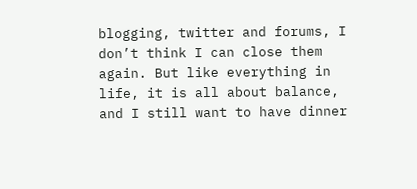blogging, twitter and forums, I don’t think I can close them again. But like everything in life, it is all about balance, and I still want to have dinner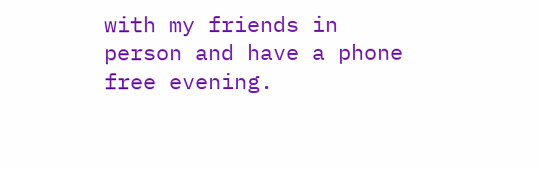with my friends in person and have a phone free evening.